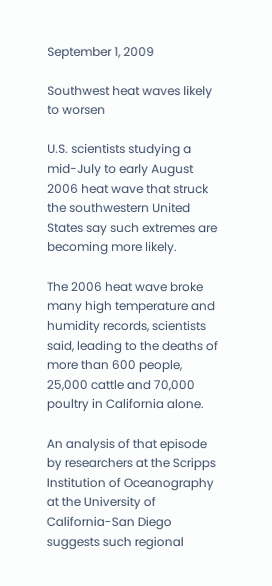September 1, 2009

Southwest heat waves likely to worsen

U.S. scientists studying a mid-July to early August 2006 heat wave that struck the southwestern United States say such extremes are becoming more likely.

The 2006 heat wave broke many high temperature and humidity records, scientists said, leading to the deaths of more than 600 people, 25,000 cattle and 70,000 poultry in California alone.

An analysis of that episode by researchers at the Scripps Institution of Oceanography at the University of California-San Diego suggests such regional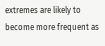extremes are likely to become more frequent as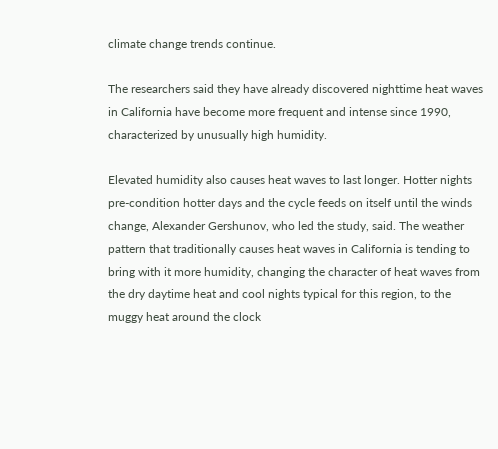climate change trends continue.

The researchers said they have already discovered nighttime heat waves in California have become more frequent and intense since 1990, characterized by unusually high humidity.

Elevated humidity also causes heat waves to last longer. Hotter nights pre-condition hotter days and the cycle feeds on itself until the winds change, Alexander Gershunov, who led the study, said. The weather pattern that traditionally causes heat waves in California is tending to bring with it more humidity, changing the character of heat waves from the dry daytime heat and cool nights typical for this region, to the muggy heat around the clock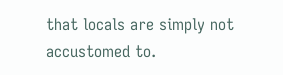that locals are simply not accustomed to.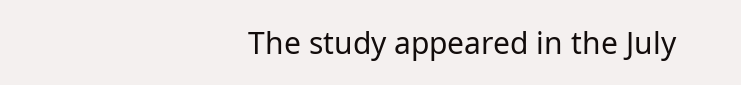The study appeared in the July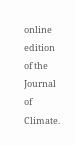online edition of the Journal of Climate.